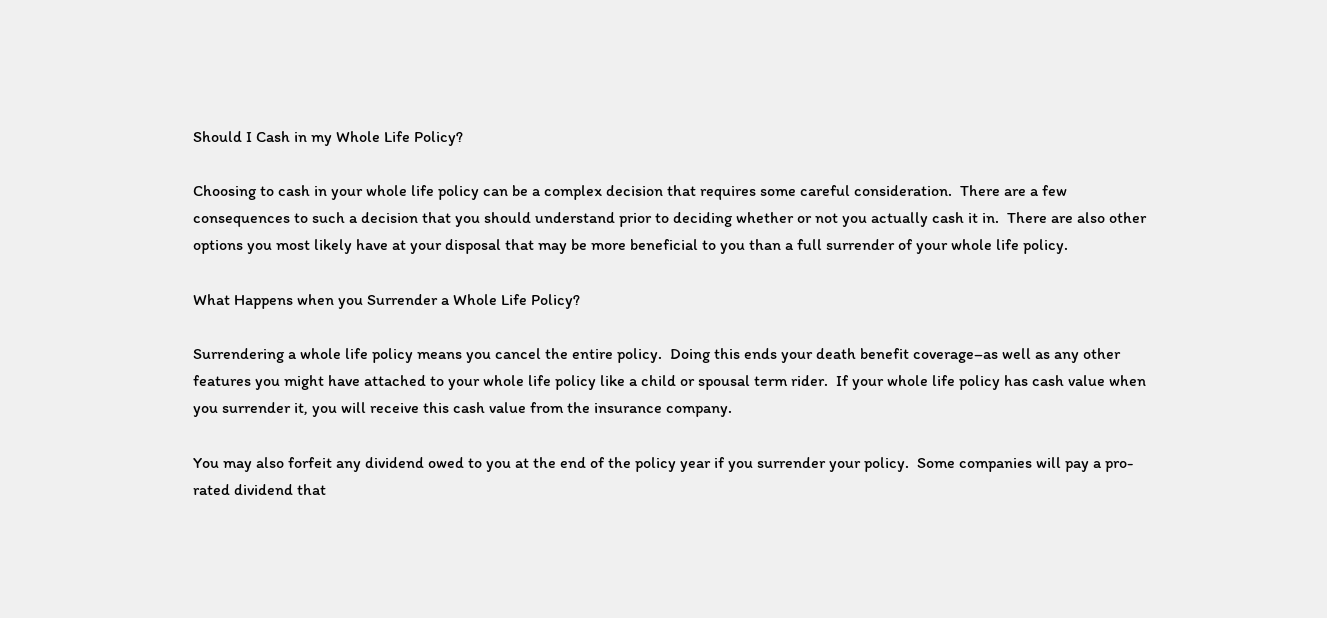Should I Cash in my Whole Life Policy?

Choosing to cash in your whole life policy can be a complex decision that requires some careful consideration.  There are a few consequences to such a decision that you should understand prior to deciding whether or not you actually cash it in.  There are also other options you most likely have at your disposal that may be more beneficial to you than a full surrender of your whole life policy.

What Happens when you Surrender a Whole Life Policy?

Surrendering a whole life policy means you cancel the entire policy.  Doing this ends your death benefit coverage–as well as any other features you might have attached to your whole life policy like a child or spousal term rider.  If your whole life policy has cash value when you surrender it, you will receive this cash value from the insurance company.

You may also forfeit any dividend owed to you at the end of the policy year if you surrender your policy.  Some companies will pay a pro-rated dividend that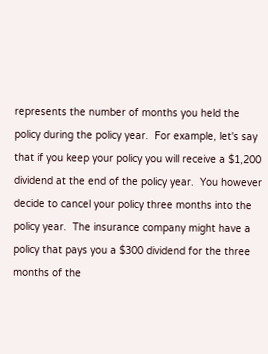represents the number of months you held the policy during the policy year.  For example, let's say that if you keep your policy you will receive a $1,200 dividend at the end of the policy year.  You however decide to cancel your policy three months into the policy year.  The insurance company might have a policy that pays you a $300 dividend for the three months of the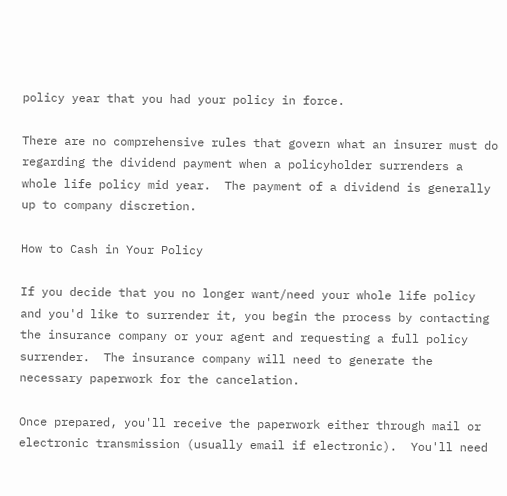policy year that you had your policy in force.

There are no comprehensive rules that govern what an insurer must do regarding the dividend payment when a policyholder surrenders a whole life policy mid year.  The payment of a dividend is generally up to company discretion.

How to Cash in Your Policy

If you decide that you no longer want/need your whole life policy and you'd like to surrender it, you begin the process by contacting the insurance company or your agent and requesting a full policy surrender.  The insurance company will need to generate the necessary paperwork for the cancelation.

Once prepared, you'll receive the paperwork either through mail or electronic transmission (usually email if electronic).  You'll need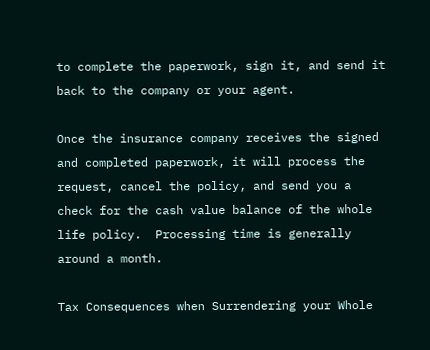to complete the paperwork, sign it, and send it back to the company or your agent.

Once the insurance company receives the signed and completed paperwork, it will process the request, cancel the policy, and send you a check for the cash value balance of the whole life policy.  Processing time is generally around a month.

Tax Consequences when Surrendering your Whole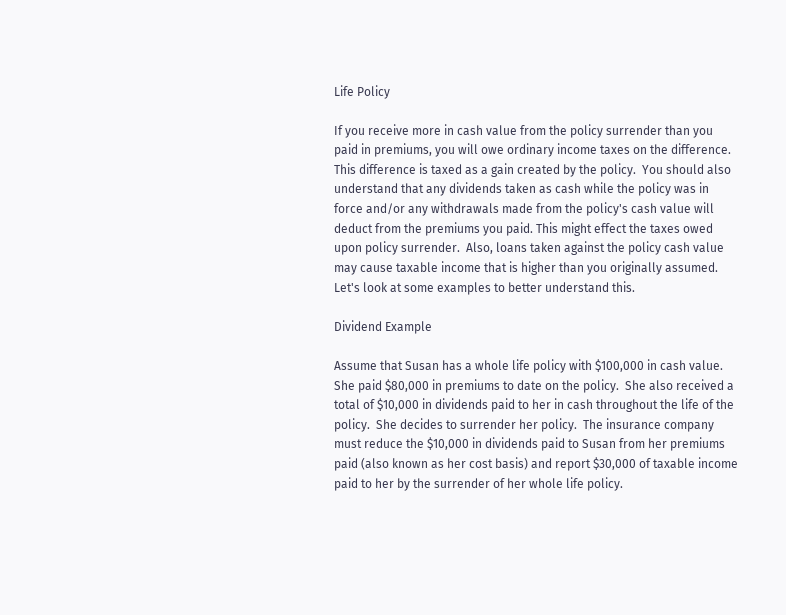Life Policy

If you receive more in cash value from the policy surrender than you paid in premiums, you will owe ordinary income taxes on the difference.  This difference is taxed as a gain created by the policy.  You should also understand that any dividends taken as cash while the policy was in force and/or any withdrawals made from the policy's cash value will deduct from the premiums you paid. This might effect the taxes owed upon policy surrender.  Also, loans taken against the policy cash value may cause taxable income that is higher than you originally assumed.  Let's look at some examples to better understand this.

Dividend Example

Assume that Susan has a whole life policy with $100,000 in cash value.  She paid $80,000 in premiums to date on the policy.  She also received a total of $10,000 in dividends paid to her in cash throughout the life of the policy.  She decides to surrender her policy.  The insurance company must reduce the $10,000 in dividends paid to Susan from her premiums paid (also known as her cost basis) and report $30,000 of taxable income paid to her by the surrender of her whole life policy.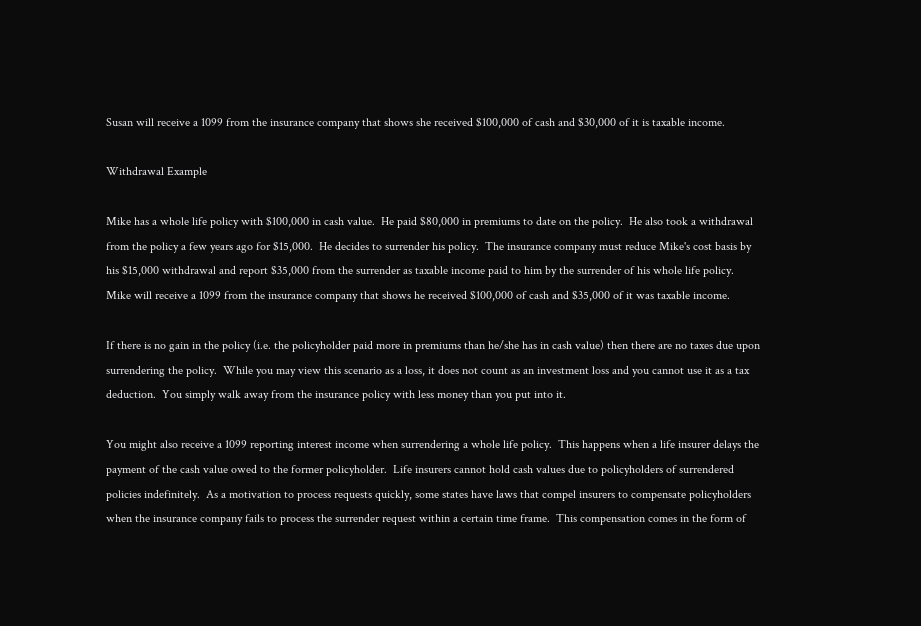Susan will receive a 1099 from the insurance company that shows she received $100,000 of cash and $30,000 of it is taxable income.

Withdrawal Example

Mike has a whole life policy with $100,000 in cash value.  He paid $80,000 in premiums to date on the policy.  He also took a withdrawal from the policy a few years ago for $15,000.  He decides to surrender his policy.  The insurance company must reduce Mike's cost basis by his $15,000 withdrawal and report $35,000 from the surrender as taxable income paid to him by the surrender of his whole life policy.  Mike will receive a 1099 from the insurance company that shows he received $100,000 of cash and $35,000 of it was taxable income.

If there is no gain in the policy (i.e. the policyholder paid more in premiums than he/she has in cash value) then there are no taxes due upon surrendering the policy.  While you may view this scenario as a loss, it does not count as an investment loss and you cannot use it as a tax deduction.  You simply walk away from the insurance policy with less money than you put into it.

You might also receive a 1099 reporting interest income when surrendering a whole life policy.  This happens when a life insurer delays the payment of the cash value owed to the former policyholder.  Life insurers cannot hold cash values due to policyholders of surrendered policies indefinitely.  As a motivation to process requests quickly, some states have laws that compel insurers to compensate policyholders when the insurance company fails to process the surrender request within a certain time frame.  This compensation comes in the form of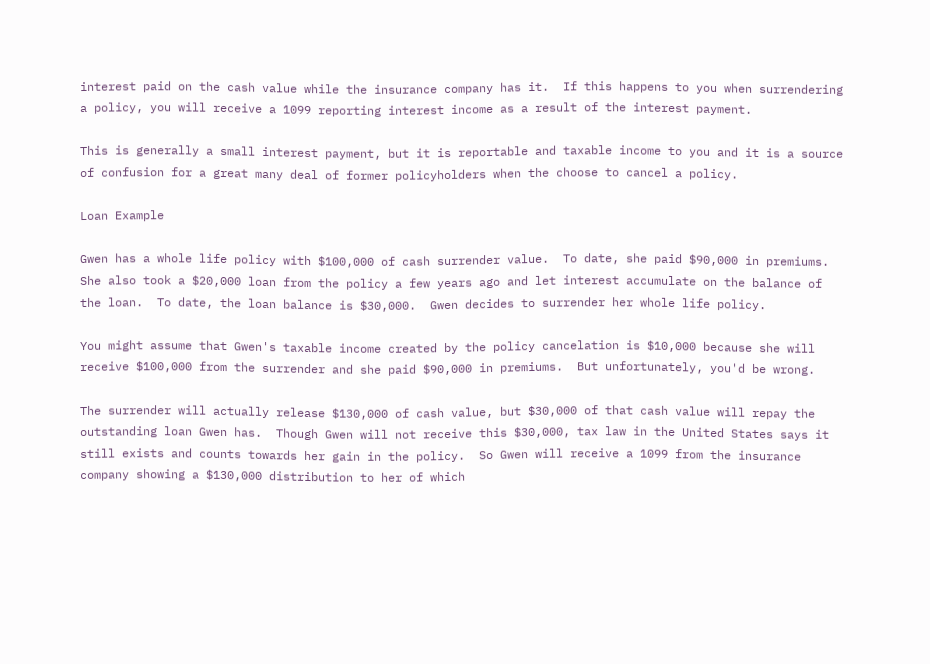interest paid on the cash value while the insurance company has it.  If this happens to you when surrendering a policy, you will receive a 1099 reporting interest income as a result of the interest payment.

This is generally a small interest payment, but it is reportable and taxable income to you and it is a source of confusion for a great many deal of former policyholders when the choose to cancel a policy.

Loan Example

Gwen has a whole life policy with $100,000 of cash surrender value.  To date, she paid $90,000 in premiums.  She also took a $20,000 loan from the policy a few years ago and let interest accumulate on the balance of the loan.  To date, the loan balance is $30,000.  Gwen decides to surrender her whole life policy.

You might assume that Gwen's taxable income created by the policy cancelation is $10,000 because she will receive $100,000 from the surrender and she paid $90,000 in premiums.  But unfortunately, you'd be wrong.

The surrender will actually release $130,000 of cash value, but $30,000 of that cash value will repay the outstanding loan Gwen has.  Though Gwen will not receive this $30,000, tax law in the United States says it still exists and counts towards her gain in the policy.  So Gwen will receive a 1099 from the insurance company showing a $130,000 distribution to her of which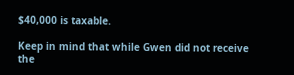$40,000 is taxable.

Keep in mind that while Gwen did not receive the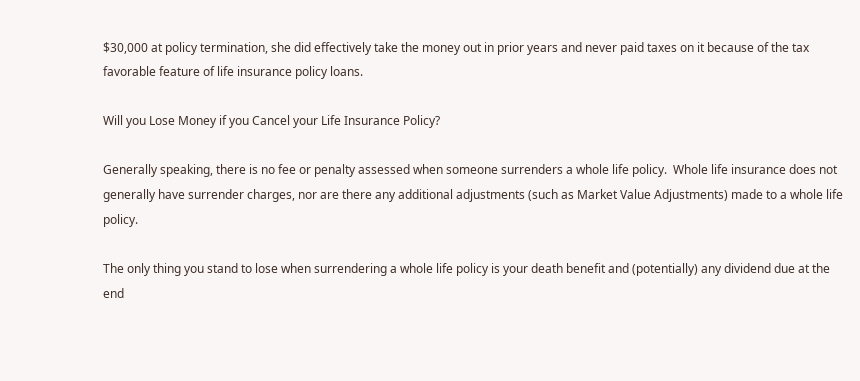$30,000 at policy termination, she did effectively take the money out in prior years and never paid taxes on it because of the tax favorable feature of life insurance policy loans.

Will you Lose Money if you Cancel your Life Insurance Policy?

Generally speaking, there is no fee or penalty assessed when someone surrenders a whole life policy.  Whole life insurance does not generally have surrender charges, nor are there any additional adjustments (such as Market Value Adjustments) made to a whole life policy.

The only thing you stand to lose when surrendering a whole life policy is your death benefit and (potentially) any dividend due at the end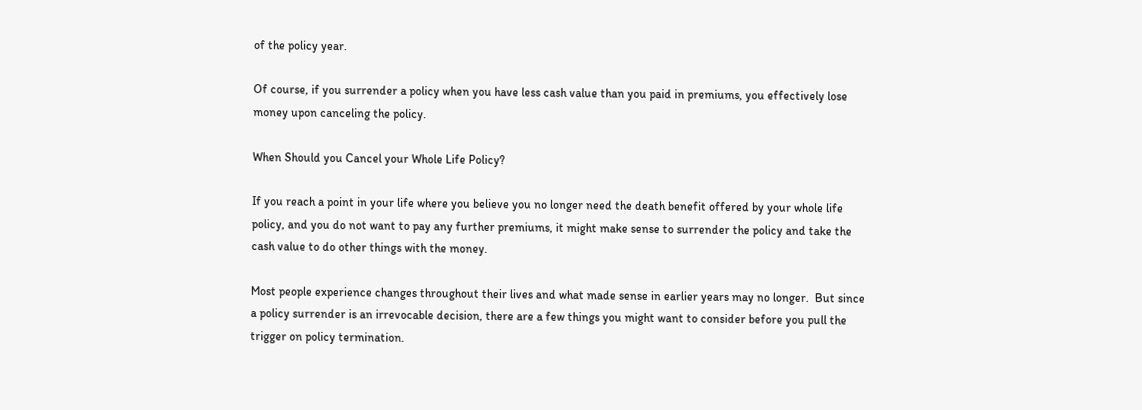of the policy year.

Of course, if you surrender a policy when you have less cash value than you paid in premiums, you effectively lose money upon canceling the policy.

When Should you Cancel your Whole Life Policy?

If you reach a point in your life where you believe you no longer need the death benefit offered by your whole life policy, and you do not want to pay any further premiums, it might make sense to surrender the policy and take the cash value to do other things with the money.

Most people experience changes throughout their lives and what made sense in earlier years may no longer.  But since a policy surrender is an irrevocable decision, there are a few things you might want to consider before you pull the trigger on policy termination.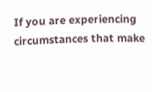If you are experiencing circumstances that make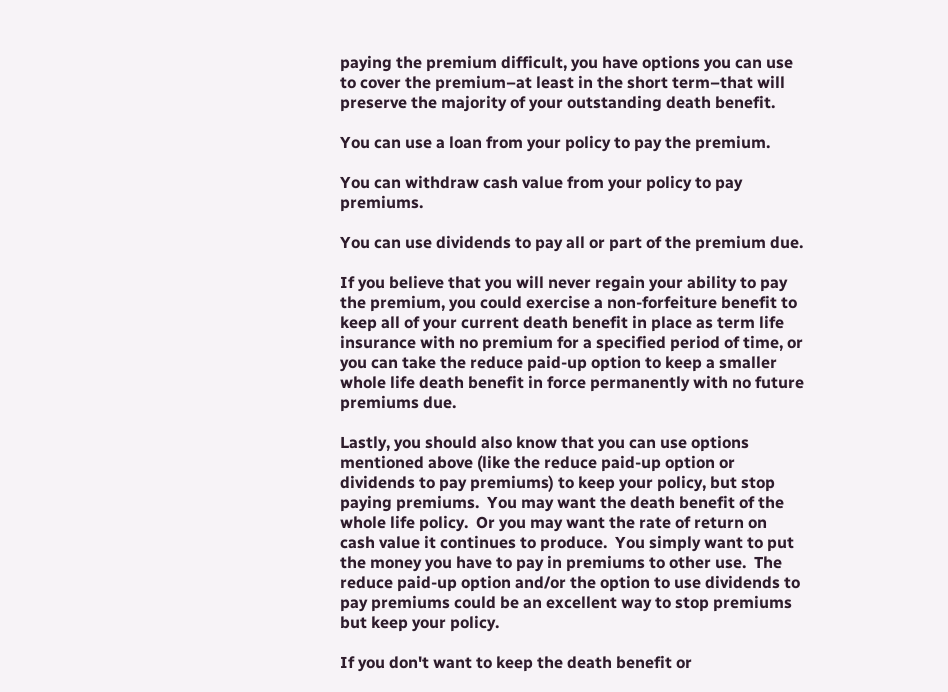paying the premium difficult, you have options you can use to cover the premium–at least in the short term–that will preserve the majority of your outstanding death benefit.

You can use a loan from your policy to pay the premium.

You can withdraw cash value from your policy to pay premiums.

You can use dividends to pay all or part of the premium due.

If you believe that you will never regain your ability to pay the premium, you could exercise a non-forfeiture benefit to keep all of your current death benefit in place as term life insurance with no premium for a specified period of time, or you can take the reduce paid-up option to keep a smaller whole life death benefit in force permanently with no future premiums due.

Lastly, you should also know that you can use options mentioned above (like the reduce paid-up option or dividends to pay premiums) to keep your policy, but stop paying premiums.  You may want the death benefit of the whole life policy.  Or you may want the rate of return on cash value it continues to produce.  You simply want to put the money you have to pay in premiums to other use.  The reduce paid-up option and/or the option to use dividends to pay premiums could be an excellent way to stop premiums but keep your policy.

If you don't want to keep the death benefit or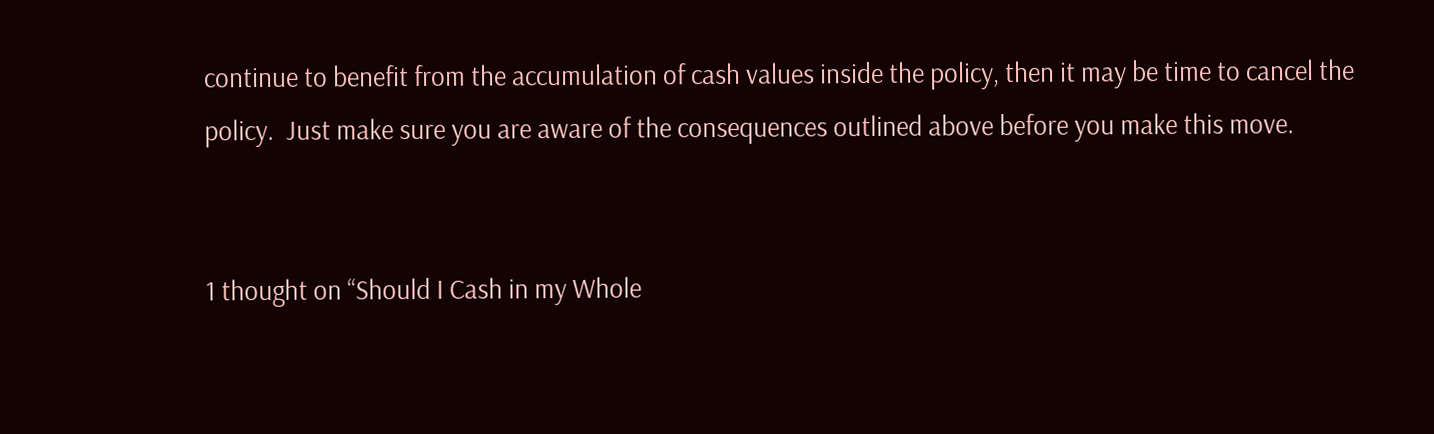continue to benefit from the accumulation of cash values inside the policy, then it may be time to cancel the policy.  Just make sure you are aware of the consequences outlined above before you make this move.


1 thought on “Should I Cash in my Whole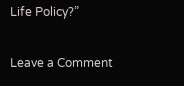Life Policy?”

Leave a Comment